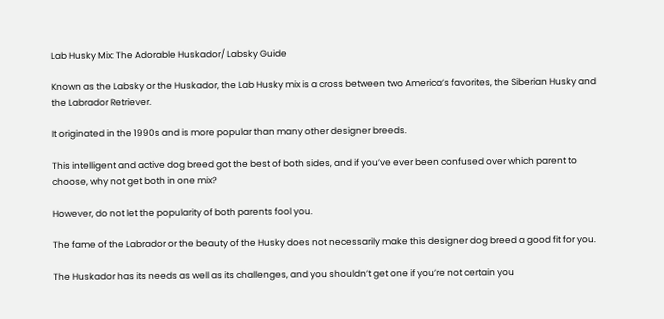Lab Husky Mix: The Adorable Huskador/ Labsky Guide

Known as the Labsky or the Huskador, the Lab Husky mix is a cross between two America’s favorites, the Siberian Husky and the Labrador Retriever.

It originated in the 1990s and is more popular than many other designer breeds.

This intelligent and active dog breed got the best of both sides, and if you’ve ever been confused over which parent to choose, why not get both in one mix?

However, do not let the popularity of both parents fool you.

The fame of the Labrador or the beauty of the Husky does not necessarily make this designer dog breed a good fit for you.

The Huskador has its needs as well as its challenges, and you shouldn’t get one if you’re not certain you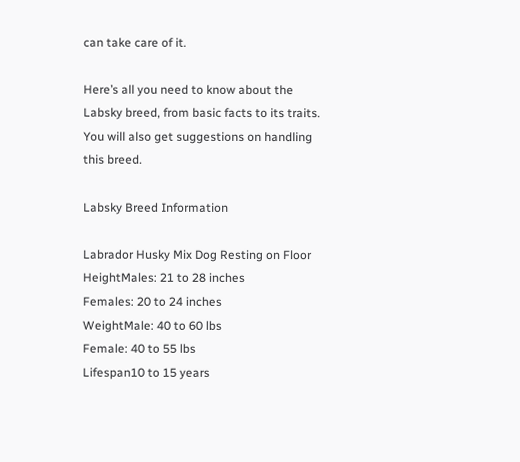can take care of it.

Here’s all you need to know about the Labsky breed, from basic facts to its traits. You will also get suggestions on handling this breed.

Labsky Breed Information

Labrador Husky Mix Dog Resting on Floor
HeightMales: 21 to 28 inches
Females: 20 to 24 inches
WeightMale: 40 to 60 lbs
Female: 40 to 55 lbs
Lifespan10 to 15 years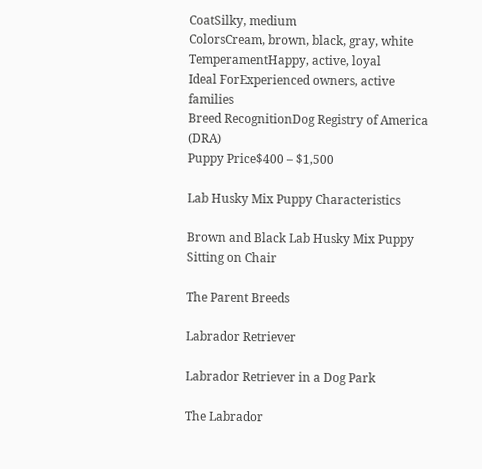CoatSilky, medium
ColorsCream, brown, black, gray, white
TemperamentHappy, active, loyal
Ideal ForExperienced owners, active families
Breed RecognitionDog Registry of America (DRA)
Puppy Price$400 – $1,500

Lab Husky Mix Puppy Characteristics

Brown and Black Lab Husky Mix Puppy Sitting on Chair

The Parent Breeds

Labrador Retriever

Labrador Retriever in a Dog Park

The Labrador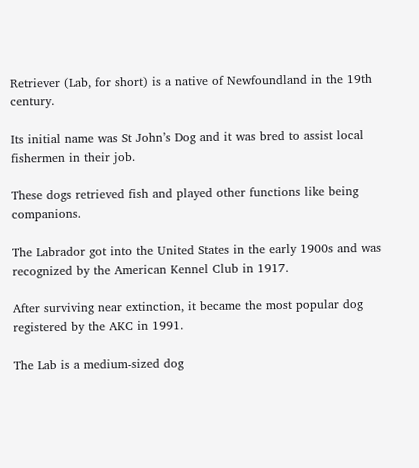Retriever (Lab, for short) is a native of Newfoundland in the 19th century.

Its initial name was St John’s Dog and it was bred to assist local fishermen in their job.

These dogs retrieved fish and played other functions like being companions.

The Labrador got into the United States in the early 1900s and was recognized by the American Kennel Club in 1917.

After surviving near extinction, it became the most popular dog registered by the AKC in 1991.

The Lab is a medium-sized dog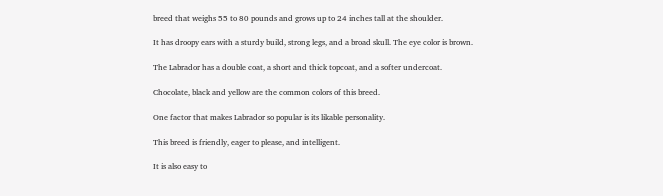breed that weighs 55 to 80 pounds and grows up to 24 inches tall at the shoulder.

It has droopy ears with a sturdy build, strong legs, and a broad skull. The eye color is brown.

The Labrador has a double coat, a short and thick topcoat, and a softer undercoat.

Chocolate, black and yellow are the common colors of this breed.

One factor that makes Labrador so popular is its likable personality.

This breed is friendly, eager to please, and intelligent.

It is also easy to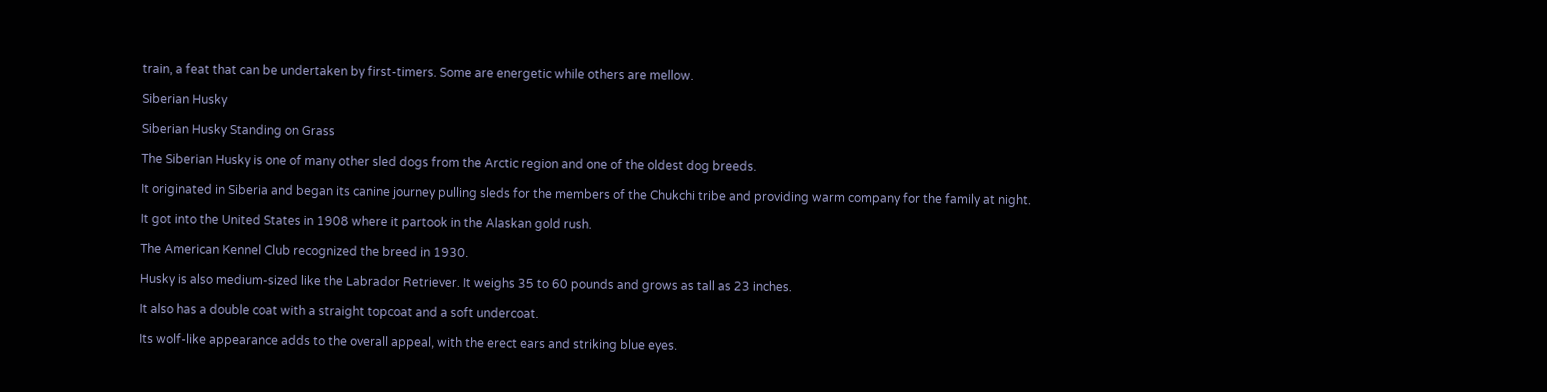train, a feat that can be undertaken by first-timers. Some are energetic while others are mellow.

Siberian Husky

Siberian Husky Standing on Grass

The Siberian Husky is one of many other sled dogs from the Arctic region and one of the oldest dog breeds.

It originated in Siberia and began its canine journey pulling sleds for the members of the Chukchi tribe and providing warm company for the family at night.

It got into the United States in 1908 where it partook in the Alaskan gold rush.

The American Kennel Club recognized the breed in 1930.

Husky is also medium-sized like the Labrador Retriever. It weighs 35 to 60 pounds and grows as tall as 23 inches.

It also has a double coat with a straight topcoat and a soft undercoat.

Its wolf-like appearance adds to the overall appeal, with the erect ears and striking blue eyes.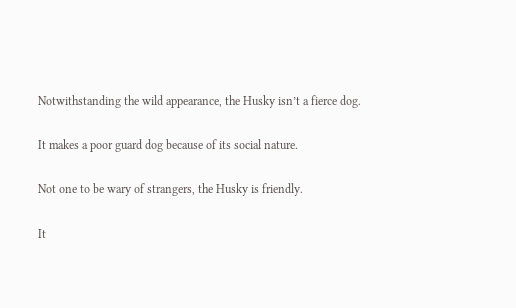Notwithstanding the wild appearance, the Husky isn’t a fierce dog.

It makes a poor guard dog because of its social nature.

Not one to be wary of strangers, the Husky is friendly.

It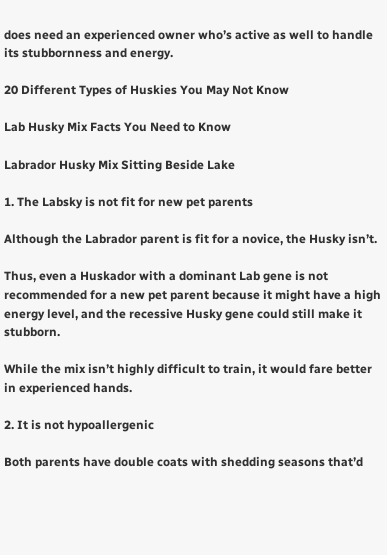does need an experienced owner who’s active as well to handle its stubbornness and energy.

20 Different Types of Huskies You May Not Know

Lab Husky Mix Facts You Need to Know

Labrador Husky Mix Sitting Beside Lake

1. The Labsky is not fit for new pet parents

Although the Labrador parent is fit for a novice, the Husky isn’t.

Thus, even a Huskador with a dominant Lab gene is not recommended for a new pet parent because it might have a high energy level, and the recessive Husky gene could still make it stubborn.

While the mix isn’t highly difficult to train, it would fare better in experienced hands.

2. It is not hypoallergenic

Both parents have double coats with shedding seasons that’d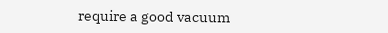require a good vacuum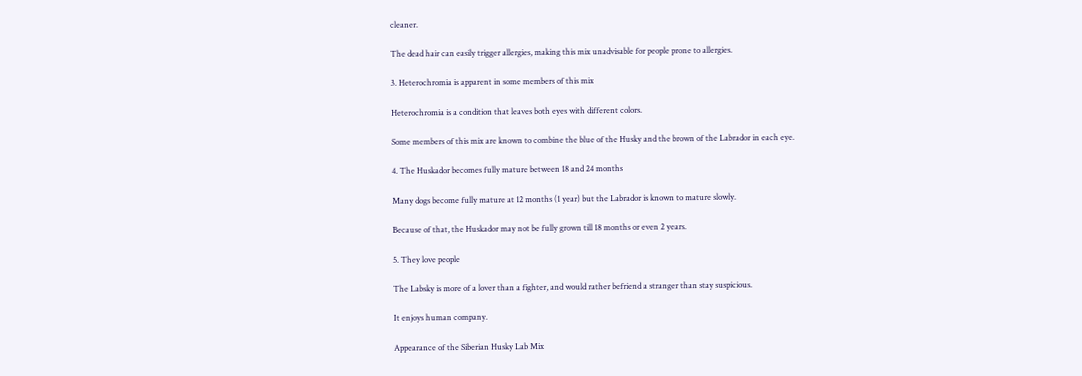cleaner.

The dead hair can easily trigger allergies, making this mix unadvisable for people prone to allergies.

3. Heterochromia is apparent in some members of this mix

Heterochromia is a condition that leaves both eyes with different colors.

Some members of this mix are known to combine the blue of the Husky and the brown of the Labrador in each eye.

4. The Huskador becomes fully mature between 18 and 24 months

Many dogs become fully mature at 12 months (1 year) but the Labrador is known to mature slowly.

Because of that, the Huskador may not be fully grown till 18 months or even 2 years.

5. They love people

The Labsky is more of a lover than a fighter, and would rather befriend a stranger than stay suspicious.

It enjoys human company.

Appearance of the Siberian Husky Lab Mix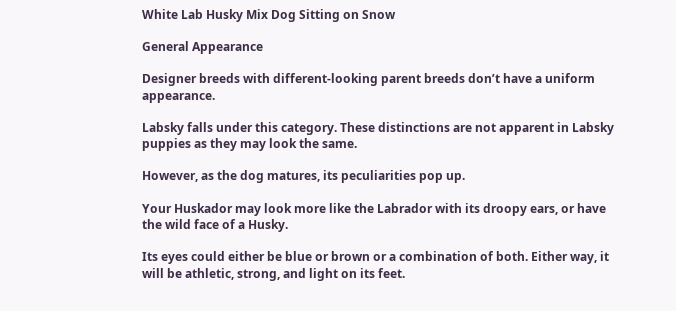White Lab Husky Mix Dog Sitting on Snow

General Appearance

Designer breeds with different-looking parent breeds don’t have a uniform appearance.

Labsky falls under this category. These distinctions are not apparent in Labsky puppies as they may look the same.

However, as the dog matures, its peculiarities pop up.

Your Huskador may look more like the Labrador with its droopy ears, or have the wild face of a Husky.

Its eyes could either be blue or brown or a combination of both. Either way, it will be athletic, strong, and light on its feet.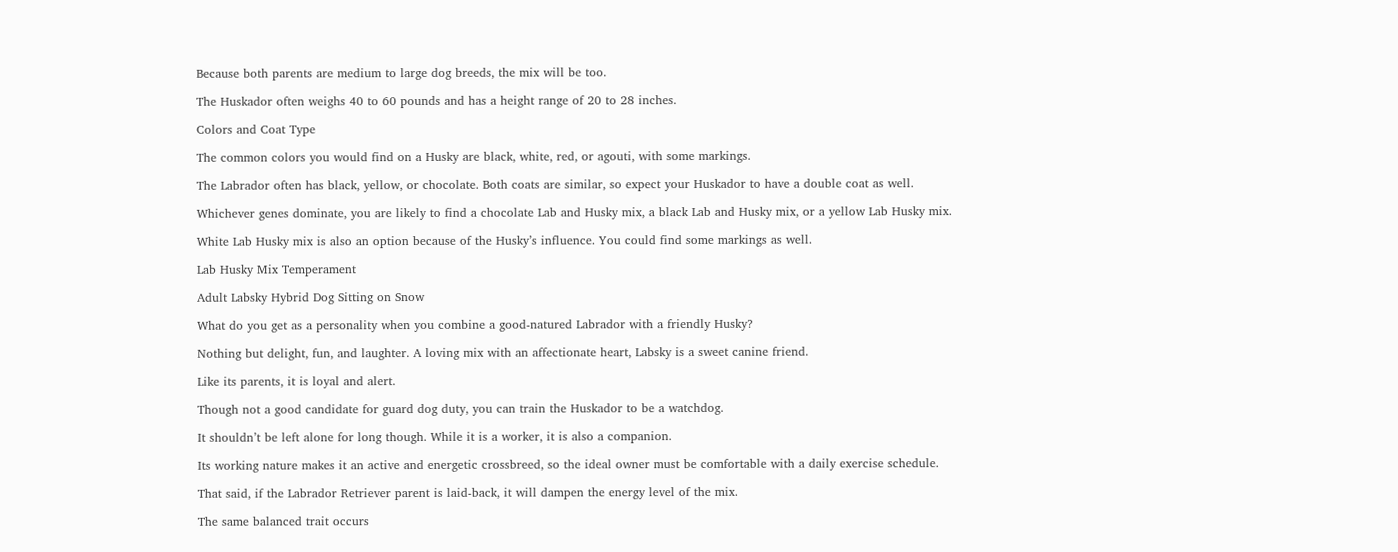Because both parents are medium to large dog breeds, the mix will be too.

The Huskador often weighs 40 to 60 pounds and has a height range of 20 to 28 inches.

Colors and Coat Type

The common colors you would find on a Husky are black, white, red, or agouti, with some markings.

The Labrador often has black, yellow, or chocolate. Both coats are similar, so expect your Huskador to have a double coat as well.

Whichever genes dominate, you are likely to find a chocolate Lab and Husky mix, a black Lab and Husky mix, or a yellow Lab Husky mix.

White Lab Husky mix is also an option because of the Husky’s influence. You could find some markings as well.

Lab Husky Mix Temperament

Adult Labsky Hybrid Dog Sitting on Snow

What do you get as a personality when you combine a good-natured Labrador with a friendly Husky?

Nothing but delight, fun, and laughter. A loving mix with an affectionate heart, Labsky is a sweet canine friend.

Like its parents, it is loyal and alert.

Though not a good candidate for guard dog duty, you can train the Huskador to be a watchdog.

It shouldn’t be left alone for long though. While it is a worker, it is also a companion.

Its working nature makes it an active and energetic crossbreed, so the ideal owner must be comfortable with a daily exercise schedule.

That said, if the Labrador Retriever parent is laid-back, it will dampen the energy level of the mix.

The same balanced trait occurs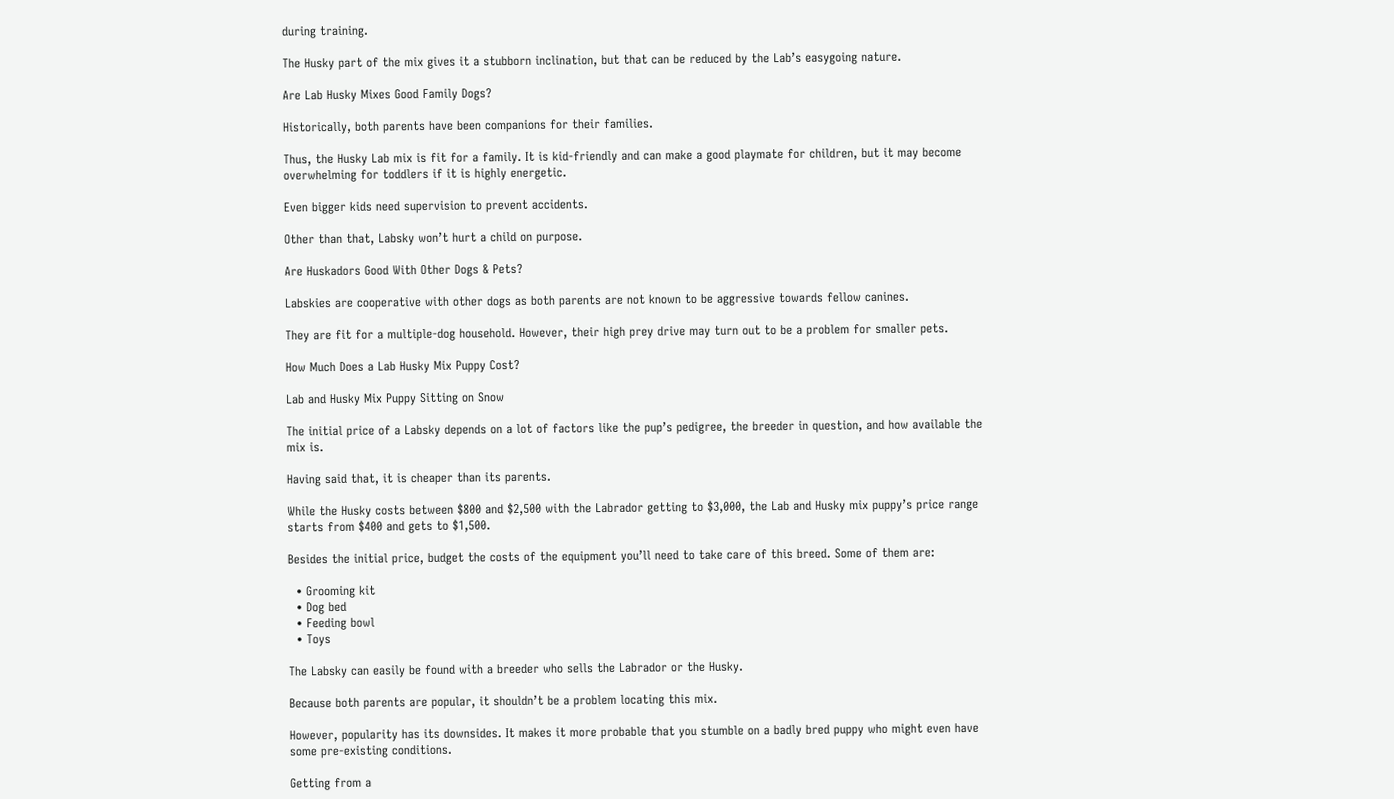during training.

The Husky part of the mix gives it a stubborn inclination, but that can be reduced by the Lab’s easygoing nature.

Are Lab Husky Mixes Good Family Dogs?

Historically, both parents have been companions for their families.

Thus, the Husky Lab mix is fit for a family. It is kid-friendly and can make a good playmate for children, but it may become overwhelming for toddlers if it is highly energetic.

Even bigger kids need supervision to prevent accidents.

Other than that, Labsky won’t hurt a child on purpose.

Are Huskadors Good With Other Dogs & Pets?

Labskies are cooperative with other dogs as both parents are not known to be aggressive towards fellow canines.

They are fit for a multiple-dog household. However, their high prey drive may turn out to be a problem for smaller pets.

How Much Does a Lab Husky Mix Puppy Cost?

Lab and Husky Mix Puppy Sitting on Snow

The initial price of a Labsky depends on a lot of factors like the pup’s pedigree, the breeder in question, and how available the mix is.

Having said that, it is cheaper than its parents.

While the Husky costs between $800 and $2,500 with the Labrador getting to $3,000, the Lab and Husky mix puppy’s price range starts from $400 and gets to $1,500.

Besides the initial price, budget the costs of the equipment you’ll need to take care of this breed. Some of them are:

  • Grooming kit
  • Dog bed
  • Feeding bowl
  • Toys

The Labsky can easily be found with a breeder who sells the Labrador or the Husky.

Because both parents are popular, it shouldn’t be a problem locating this mix.

However, popularity has its downsides. It makes it more probable that you stumble on a badly bred puppy who might even have some pre-existing conditions.

Getting from a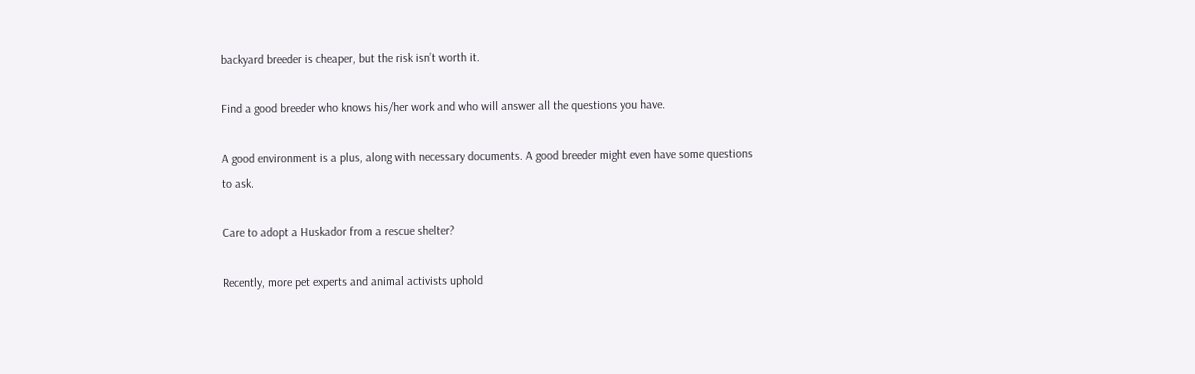backyard breeder is cheaper, but the risk isn’t worth it.

Find a good breeder who knows his/her work and who will answer all the questions you have.

A good environment is a plus, along with necessary documents. A good breeder might even have some questions to ask.

Care to adopt a Huskador from a rescue shelter?

Recently, more pet experts and animal activists uphold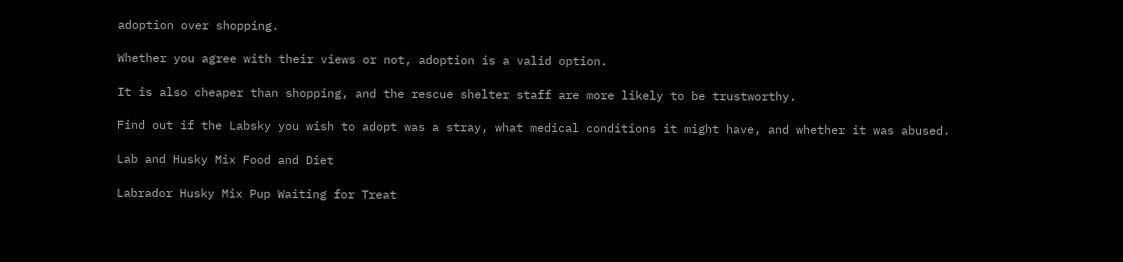adoption over shopping.

Whether you agree with their views or not, adoption is a valid option.

It is also cheaper than shopping, and the rescue shelter staff are more likely to be trustworthy.

Find out if the Labsky you wish to adopt was a stray, what medical conditions it might have, and whether it was abused.

Lab and Husky Mix Food and Diet

Labrador Husky Mix Pup Waiting for Treat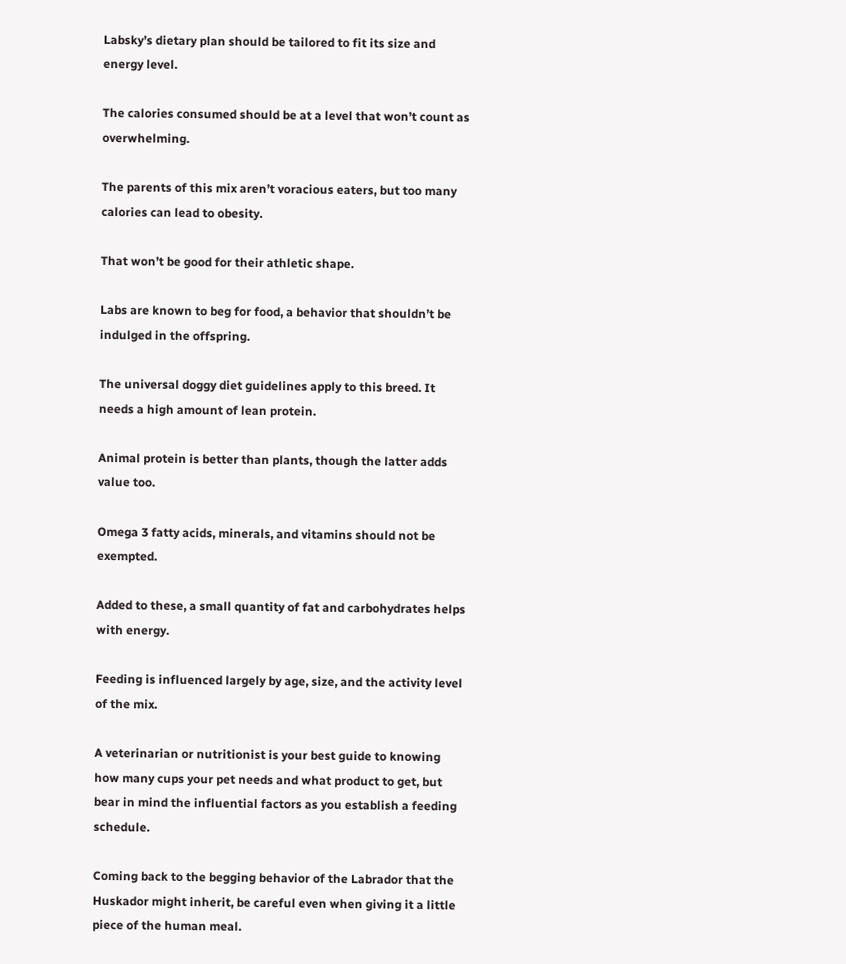Labsky’s dietary plan should be tailored to fit its size and energy level.

The calories consumed should be at a level that won’t count as overwhelming.

The parents of this mix aren’t voracious eaters, but too many calories can lead to obesity.

That won’t be good for their athletic shape.

Labs are known to beg for food, a behavior that shouldn’t be indulged in the offspring.

The universal doggy diet guidelines apply to this breed. It needs a high amount of lean protein.

Animal protein is better than plants, though the latter adds value too.

Omega 3 fatty acids, minerals, and vitamins should not be exempted.

Added to these, a small quantity of fat and carbohydrates helps with energy.

Feeding is influenced largely by age, size, and the activity level of the mix.

A veterinarian or nutritionist is your best guide to knowing how many cups your pet needs and what product to get, but bear in mind the influential factors as you establish a feeding schedule.

Coming back to the begging behavior of the Labrador that the Huskador might inherit, be careful even when giving it a little piece of the human meal.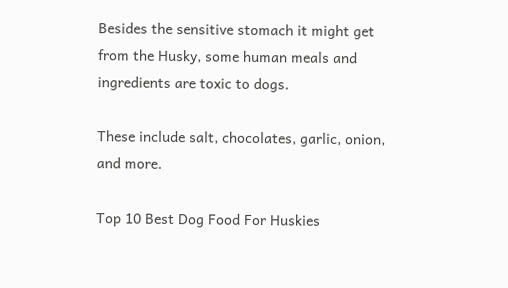Besides the sensitive stomach it might get from the Husky, some human meals and ingredients are toxic to dogs.

These include salt, chocolates, garlic, onion, and more.

Top 10 Best Dog Food For Huskies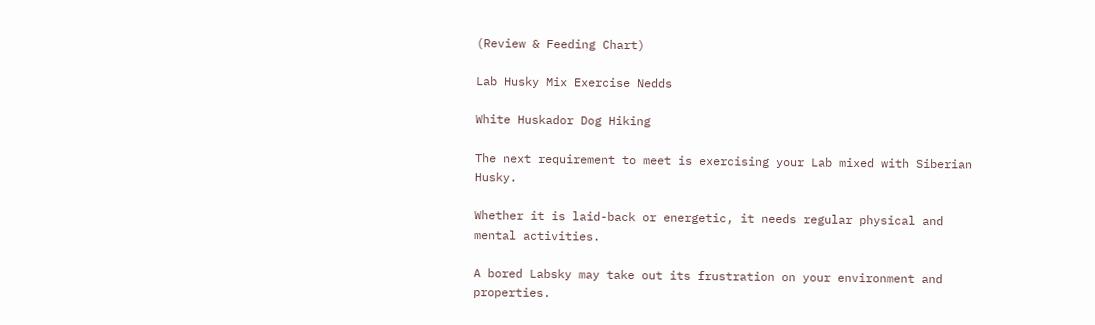(Review & Feeding Chart)

Lab Husky Mix Exercise Nedds

White Huskador Dog Hiking

The next requirement to meet is exercising your Lab mixed with Siberian Husky.

Whether it is laid-back or energetic, it needs regular physical and mental activities.

A bored Labsky may take out its frustration on your environment and properties.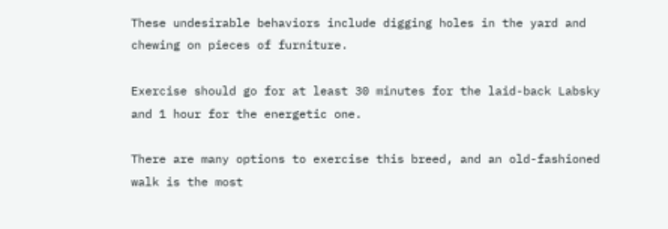These undesirable behaviors include digging holes in the yard and chewing on pieces of furniture.

Exercise should go for at least 30 minutes for the laid-back Labsky and 1 hour for the energetic one.

There are many options to exercise this breed, and an old-fashioned walk is the most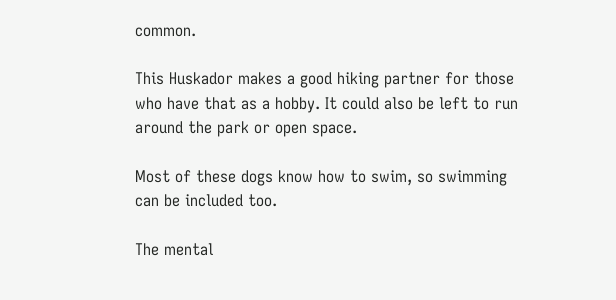common.

This Huskador makes a good hiking partner for those who have that as a hobby. It could also be left to run around the park or open space.

Most of these dogs know how to swim, so swimming can be included too.

The mental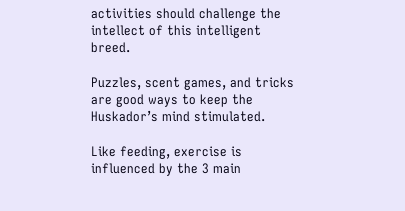activities should challenge the intellect of this intelligent breed.

Puzzles, scent games, and tricks are good ways to keep the Huskador’s mind stimulated.

Like feeding, exercise is influenced by the 3 main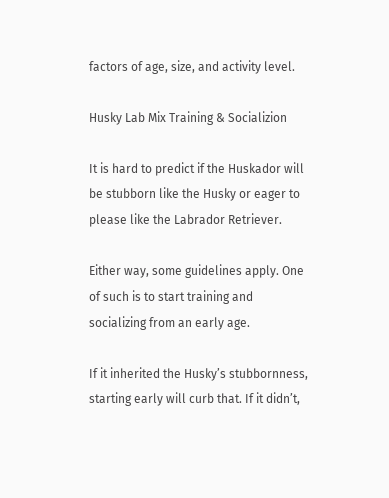factors of age, size, and activity level.

Husky Lab Mix Training & Socializion

It is hard to predict if the Huskador will be stubborn like the Husky or eager to please like the Labrador Retriever.

Either way, some guidelines apply. One of such is to start training and socializing from an early age.

If it inherited the Husky’s stubbornness, starting early will curb that. If it didn’t,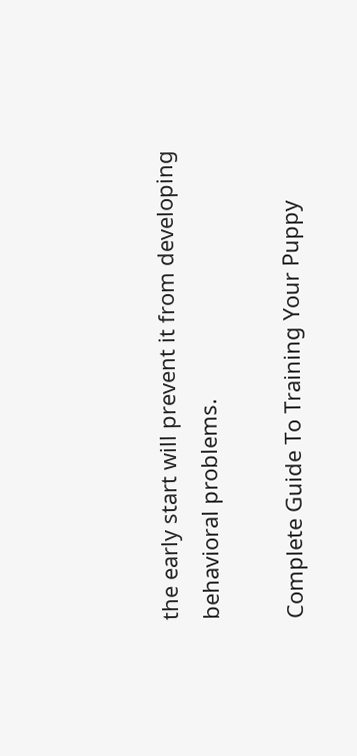the early start will prevent it from developing behavioral problems.

Complete Guide To Training Your Puppy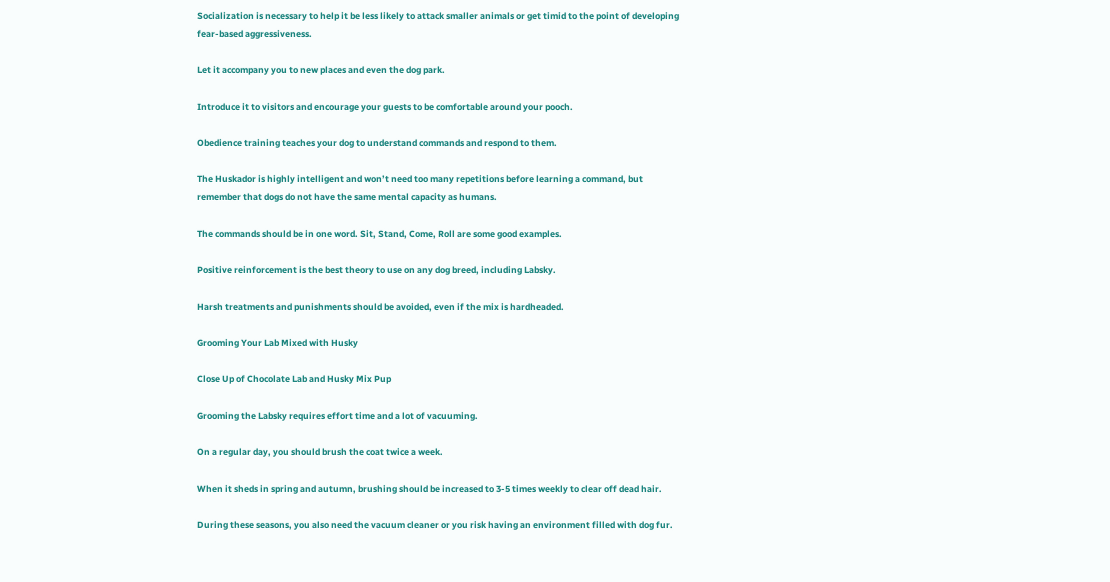Socialization is necessary to help it be less likely to attack smaller animals or get timid to the point of developing fear-based aggressiveness.

Let it accompany you to new places and even the dog park.

Introduce it to visitors and encourage your guests to be comfortable around your pooch.

Obedience training teaches your dog to understand commands and respond to them.

The Huskador is highly intelligent and won’t need too many repetitions before learning a command, but remember that dogs do not have the same mental capacity as humans.

The commands should be in one word. Sit, Stand, Come, Roll are some good examples.

Positive reinforcement is the best theory to use on any dog breed, including Labsky.

Harsh treatments and punishments should be avoided, even if the mix is hardheaded.

Grooming Your Lab Mixed with Husky

Close Up of Chocolate Lab and Husky Mix Pup

Grooming the Labsky requires effort time and a lot of vacuuming.

On a regular day, you should brush the coat twice a week.

When it sheds in spring and autumn, brushing should be increased to 3-5 times weekly to clear off dead hair.

During these seasons, you also need the vacuum cleaner or you risk having an environment filled with dog fur.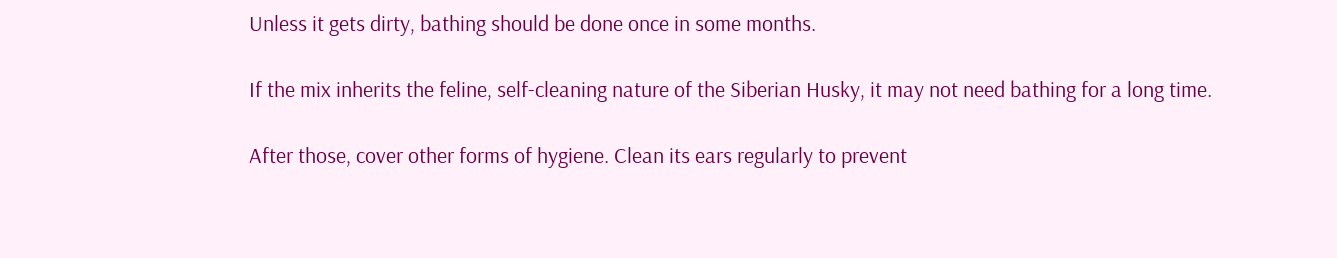Unless it gets dirty, bathing should be done once in some months.

If the mix inherits the feline, self-cleaning nature of the Siberian Husky, it may not need bathing for a long time.

After those, cover other forms of hygiene. Clean its ears regularly to prevent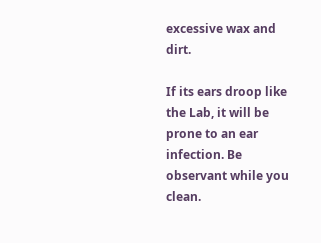excessive wax and dirt.

If its ears droop like the Lab, it will be prone to an ear infection. Be observant while you clean.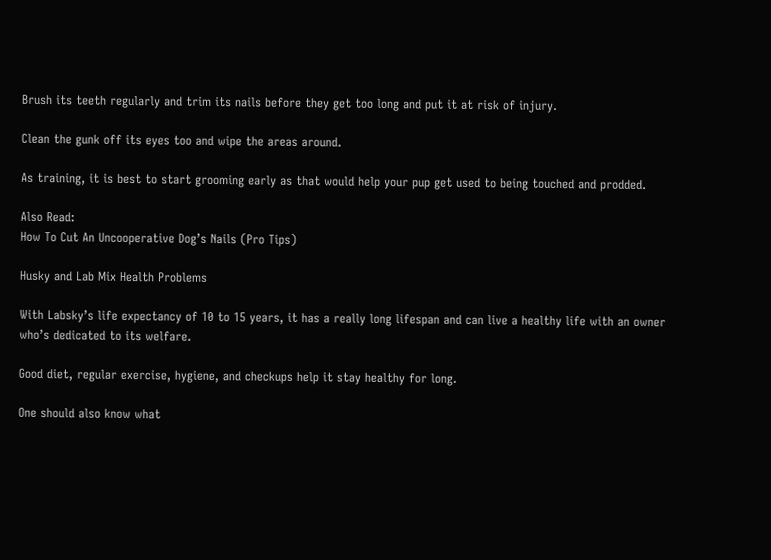Brush its teeth regularly and trim its nails before they get too long and put it at risk of injury.

Clean the gunk off its eyes too and wipe the areas around.

As training, it is best to start grooming early as that would help your pup get used to being touched and prodded.

Also Read:
How To Cut An Uncooperative Dog’s Nails (Pro Tips)

Husky and Lab Mix Health Problems

With Labsky’s life expectancy of 10 to 15 years, it has a really long lifespan and can live a healthy life with an owner who’s dedicated to its welfare.

Good diet, regular exercise, hygiene, and checkups help it stay healthy for long.

One should also know what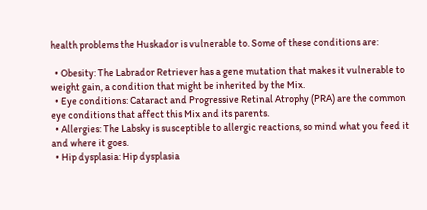health problems the Huskador is vulnerable to. Some of these conditions are:

  • Obesity: The Labrador Retriever has a gene mutation that makes it vulnerable to weight gain, a condition that might be inherited by the Mix.
  • Eye conditions: Cataract and Progressive Retinal Atrophy (PRA) are the common eye conditions that affect this Mix and its parents.
  • Allergies: The Labsky is susceptible to allergic reactions, so mind what you feed it and where it goes.
  • Hip dysplasia: Hip dysplasia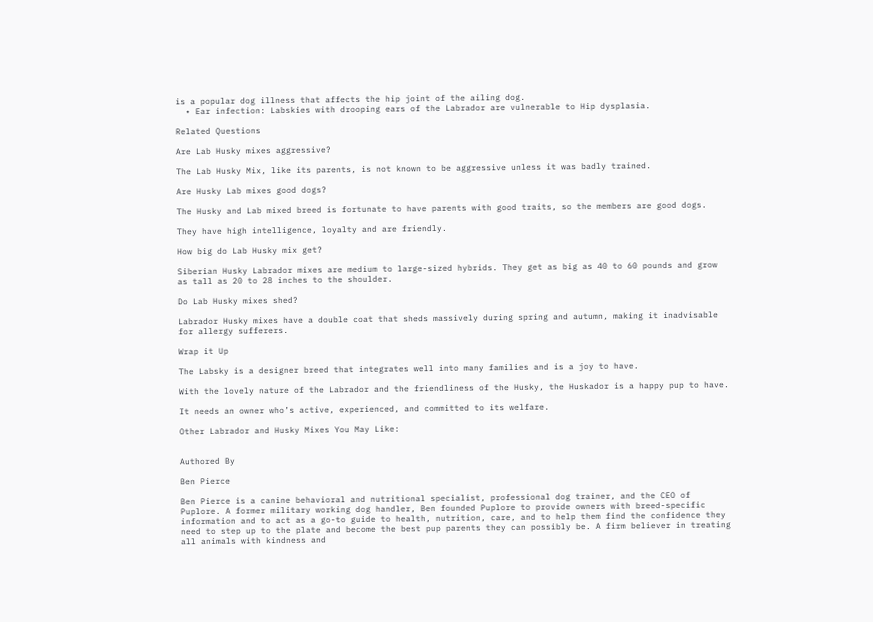is a popular dog illness that affects the hip joint of the ailing dog.
  • Ear infection: Labskies with drooping ears of the Labrador are vulnerable to Hip dysplasia.

Related Questions

Are Lab Husky mixes aggressive?

The Lab Husky Mix, like its parents, is not known to be aggressive unless it was badly trained.

Are Husky Lab mixes good dogs?

The Husky and Lab mixed breed is fortunate to have parents with good traits, so the members are good dogs.

They have high intelligence, loyalty and are friendly.

How big do Lab Husky mix get?

Siberian Husky Labrador mixes are medium to large-sized hybrids. They get as big as 40 to 60 pounds and grow as tall as 20 to 28 inches to the shoulder.

Do Lab Husky mixes shed?

Labrador Husky mixes have a double coat that sheds massively during spring and autumn, making it inadvisable for allergy sufferers.

Wrap it Up

The Labsky is a designer breed that integrates well into many families and is a joy to have.

With the lovely nature of the Labrador and the friendliness of the Husky, the Huskador is a happy pup to have.

It needs an owner who’s active, experienced, and committed to its welfare.

Other Labrador and Husky Mixes You May Like:


Authored By

Ben Pierce

Ben Pierce is a canine behavioral and nutritional specialist, professional dog trainer, and the CEO of Puplore. A former military working dog handler, Ben founded Puplore to provide owners with breed-specific information and to act as a go-to guide to health, nutrition, care, and to help them find the confidence they need to step up to the plate and become the best pup parents they can possibly be. A firm believer in treating all animals with kindness and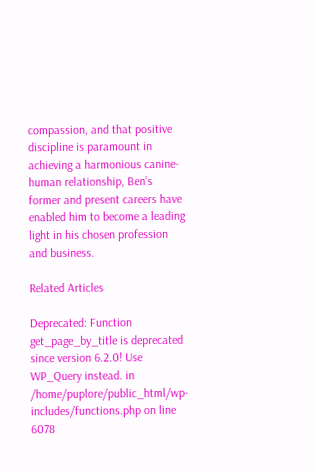compassion, and that positive discipline is paramount in achieving a harmonious canine-human relationship, Ben’s former and present careers have enabled him to become a leading light in his chosen profession and business.

Related Articles

Deprecated: Function get_page_by_title is deprecated since version 6.2.0! Use WP_Query instead. in /home/puplore/public_html/wp-includes/functions.php on line 6078